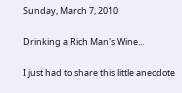Sunday, March 7, 2010

Drinking a Rich Man's Wine...

I just had to share this little anecdote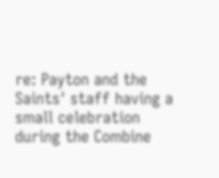re: Payton and the Saints' staff having a small celebration during the Combine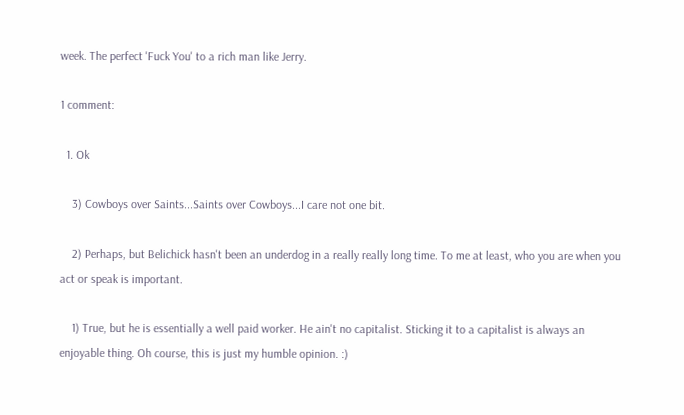week. The perfect 'Fuck You' to a rich man like Jerry.

1 comment:

  1. Ok

    3) Cowboys over Saints...Saints over Cowboys...I care not one bit.

    2) Perhaps, but Belichick hasn't been an underdog in a really really long time. To me at least, who you are when you act or speak is important.

    1) True, but he is essentially a well paid worker. He ain't no capitalist. Sticking it to a capitalist is always an enjoyable thing. Oh course, this is just my humble opinion. :)